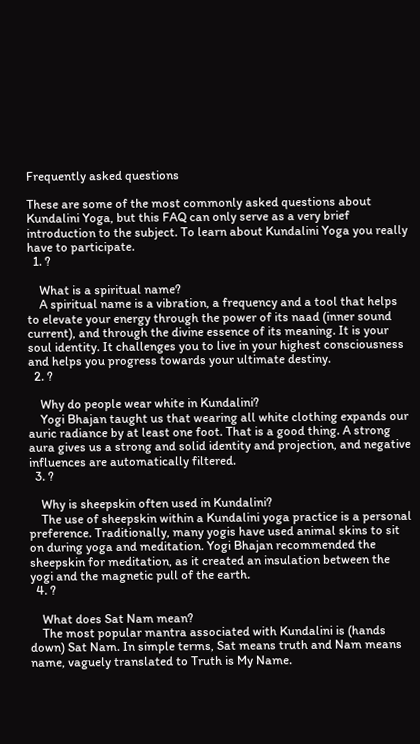Frequently asked questions

These are some of the most commonly asked questions about Kundalini Yoga, but this FAQ can only serve as a very brief introduction to the subject. To learn about Kundalini Yoga you really have to participate.
  1. ?

    What is a spiritual name?
    A spiritual name is a vibration, a frequency and a tool that helps to elevate your energy through the power of its naad (inner sound current), and through the divine essence of its meaning. It is your soul identity. It challenges you to live in your highest consciousness and helps you progress towards your ultimate destiny.
  2. ?

    Why do people wear white in Kundalini?
    Yogi Bhajan taught us that wearing all white clothing expands our auric radiance by at least one foot. That is a good thing. A strong aura gives us a strong and solid identity and projection, and negative influences are automatically filtered.
  3. ?

    Why is sheepskin often used in Kundalini?
    The use of sheepskin within a Kundalini yoga practice is a personal preference. Traditionally, many yogis have used animal skins to sit on during yoga and meditation. Yogi Bhajan recommended the sheepskin for meditation, as it created an insulation between the yogi and the magnetic pull of the earth.
  4. ?

    What does Sat Nam mean?
    The most popular mantra associated with Kundalini is (hands down) Sat Nam. In simple terms, Sat means truth and Nam means name, vaguely translated to Truth is My Name.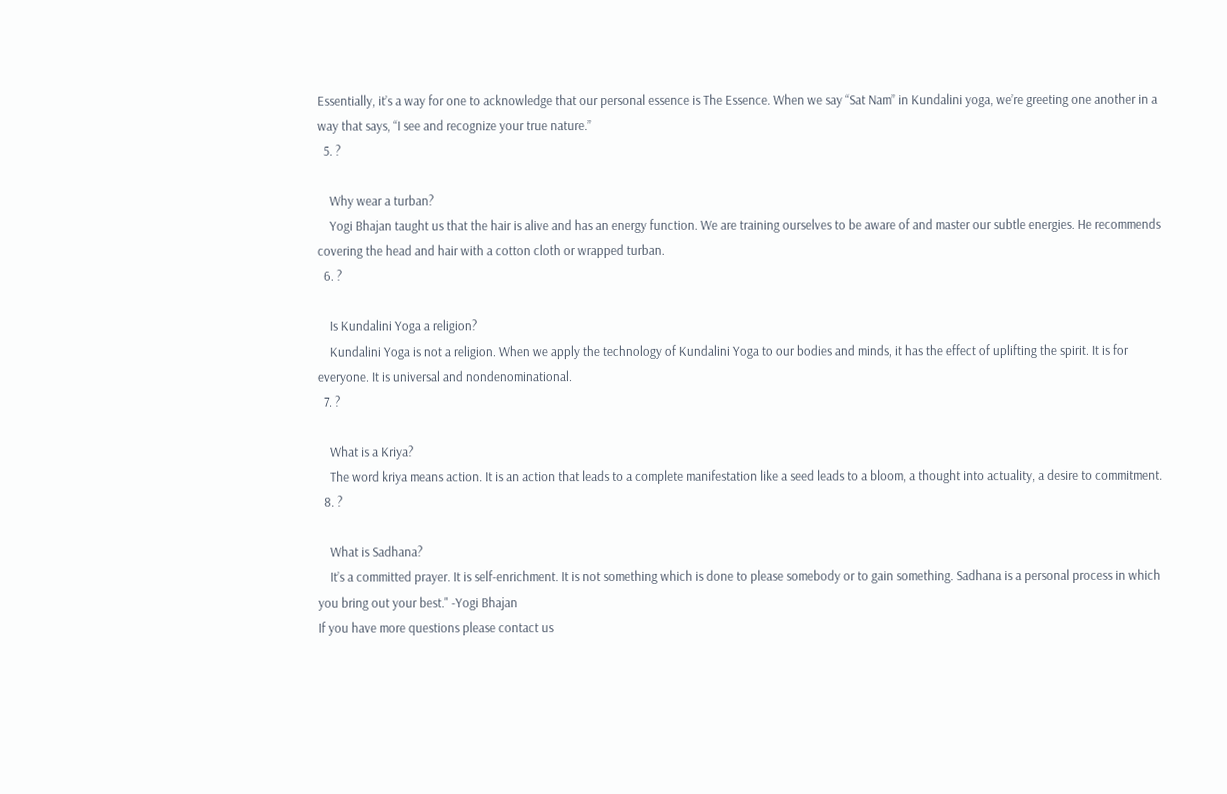Essentially, it’s a way for one to acknowledge that our personal essence is The Essence. When we say “Sat Nam” in Kundalini yoga, we’re greeting one another in a way that says, “I see and recognize your true nature.”
  5. ?

    Why wear a turban?
    Yogi Bhajan taught us that the hair is alive and has an energy function. We are training ourselves to be aware of and master our subtle energies. He recommends covering the head and hair with a cotton cloth or wrapped turban.
  6. ?

    Is Kundalini Yoga a religion?
    Kundalini Yoga is not a religion. When we apply the technology of Kundalini Yoga to our bodies and minds, it has the effect of uplifting the spirit. It is for everyone. It is universal and nondenominational.
  7. ?

    What is a Kriya?
    The word kriya means action. It is an action that leads to a complete manifestation like a seed leads to a bloom, a thought into actuality, a desire to commitment.
  8. ?

    What is Sadhana?
    It’s a committed prayer. It is self-enrichment. It is not something which is done to please somebody or to gain something. Sadhana is a personal process in which you bring out your best." -Yogi Bhajan
If you have more questions please contact us